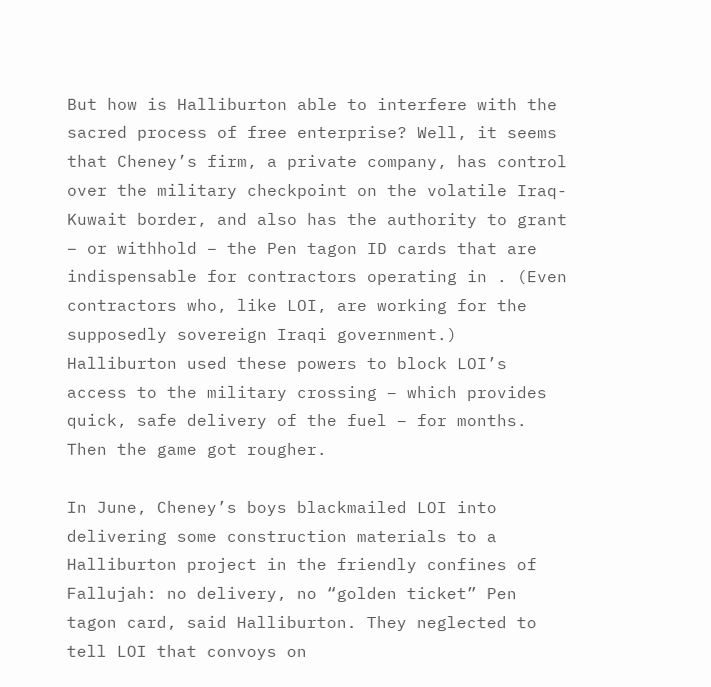But how is Halliburton able to interfere with the sacred process of free enterprise? Well, it seems that Cheney’s firm, a private company, has control over the military checkpoint on the volatile Iraq-Kuwait border, and also has the authority to grant – or withhold – the Pen tagon ID cards that are indispensable for contractors operating in . (Even contractors who, like LOI, are working for the supposedly sovereign Iraqi government.) Halliburton used these powers to block LOI’s access to the military crossing – which provides quick, safe delivery of the fuel – for months. Then the game got rougher.

In June, Cheney’s boys blackmailed LOI into delivering some construction materials to a Halliburton project in the friendly confines of Fallujah: no delivery, no “golden ticket” Pen tagon card, said Halliburton. They neglected to tell LOI that convoys on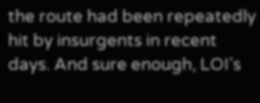the route had been repeatedly hit by insurgents in recent days. And sure enough, LOI’s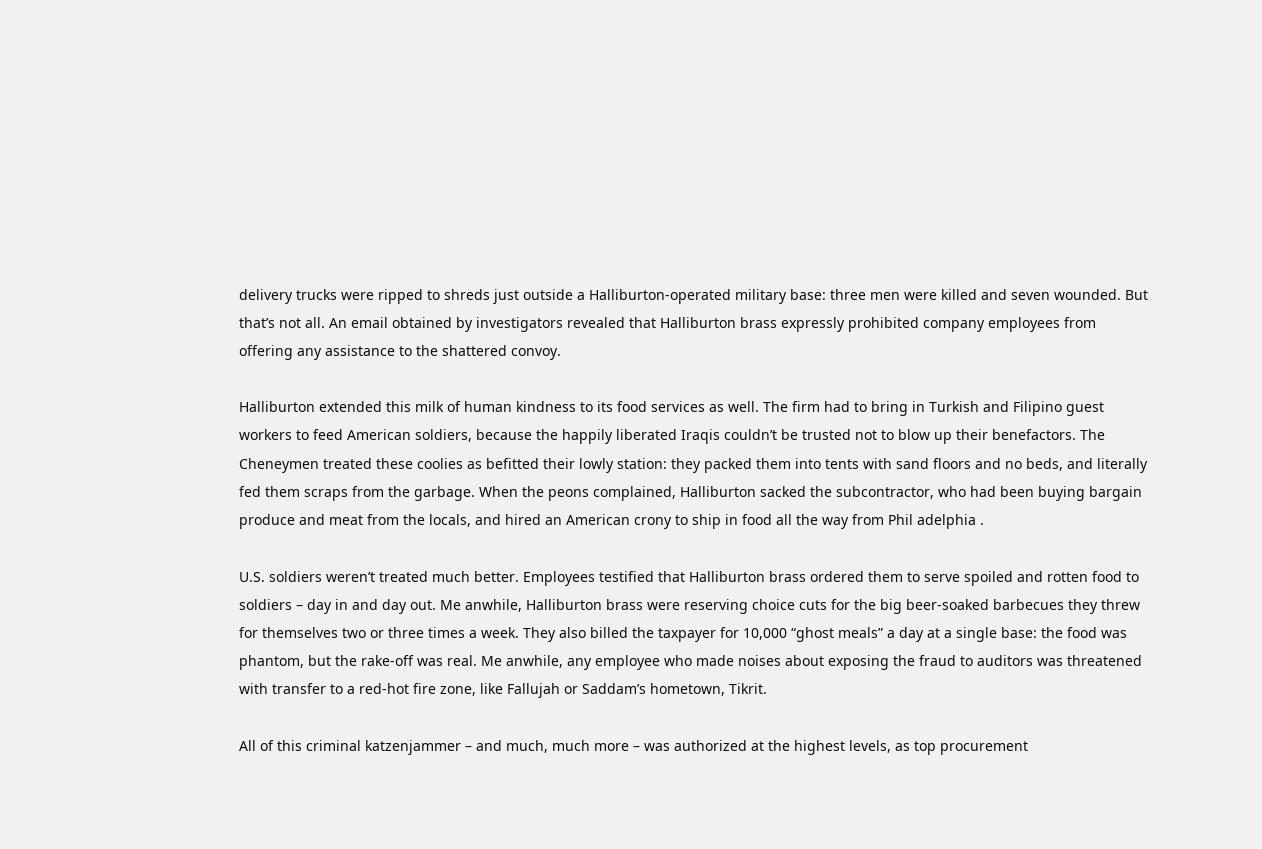delivery trucks were ripped to shreds just outside a Halliburton-operated military base: three men were killed and seven wounded. But that’s not all. An email obtained by investigators revealed that Halliburton brass expressly prohibited company employees from offering any assistance to the shattered convoy.

Halliburton extended this milk of human kindness to its food services as well. The firm had to bring in Turkish and Filipino guest workers to feed American soldiers, because the happily liberated Iraqis couldn’t be trusted not to blow up their benefactors. The Cheneymen treated these coolies as befitted their lowly station: they packed them into tents with sand floors and no beds, and literally fed them scraps from the garbage. When the peons complained, Halliburton sacked the subcontractor, who had been buying bargain produce and meat from the locals, and hired an American crony to ship in food all the way from Phil adelphia .

U.S. soldiers weren’t treated much better. Employees testified that Halliburton brass ordered them to serve spoiled and rotten food to soldiers – day in and day out. Me anwhile, Halliburton brass were reserving choice cuts for the big beer-soaked barbecues they threw for themselves two or three times a week. They also billed the taxpayer for 10,000 “ghost meals” a day at a single base: the food was phantom, but the rake-off was real. Me anwhile, any employee who made noises about exposing the fraud to auditors was threatened with transfer to a red-hot fire zone, like Fallujah or Saddam’s hometown, Tikrit.

All of this criminal katzenjammer – and much, much more – was authorized at the highest levels, as top procurement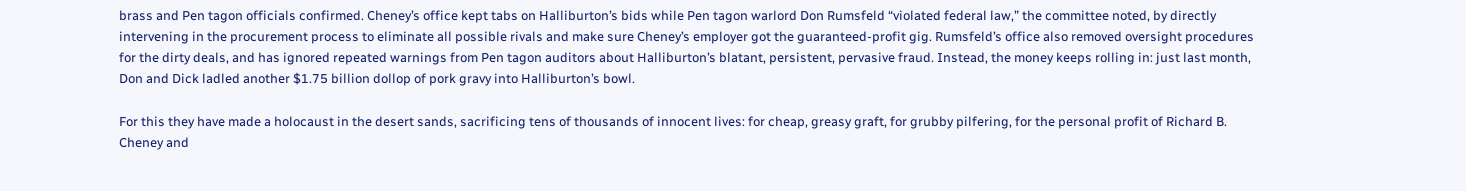brass and Pen tagon officials confirmed. Cheney’s office kept tabs on Halliburton’s bids while Pen tagon warlord Don Rumsfeld “violated federal law,” the committee noted, by directly intervening in the procurement process to eliminate all possible rivals and make sure Cheney’s employer got the guaranteed-profit gig. Rumsfeld’s office also removed oversight procedures for the dirty deals, and has ignored repeated warnings from Pen tagon auditors about Halliburton’s blatant, persistent, pervasive fraud. Instead, the money keeps rolling in: just last month, Don and Dick ladled another $1.75 billion dollop of pork gravy into Halliburton’s bowl.

For this they have made a holocaust in the desert sands, sacrificing tens of thousands of innocent lives: for cheap, greasy graft, for grubby pilfering, for the personal profit of Richard B. Cheney and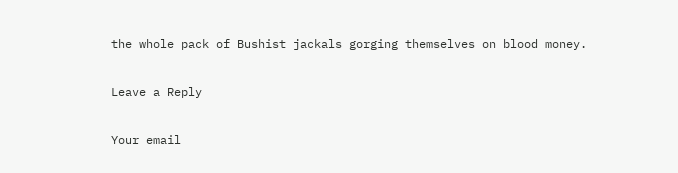the whole pack of Bushist jackals gorging themselves on blood money.

Leave a Reply

Your email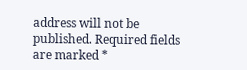address will not be published. Required fields are marked *